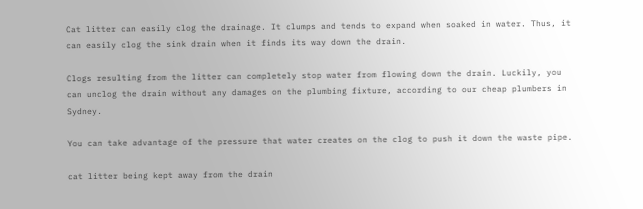Cat litter can easily clog the drainage. It clumps and tends to expand when soaked in water. Thus, it can easily clog the sink drain when it finds its way down the drain.

Clogs resulting from the litter can completely stop water from flowing down the drain. Luckily, you can unclog the drain without any damages on the plumbing fixture, according to our cheap plumbers in Sydney.

You can take advantage of the pressure that water creates on the clog to push it down the waste pipe.

cat litter being kept away from the drain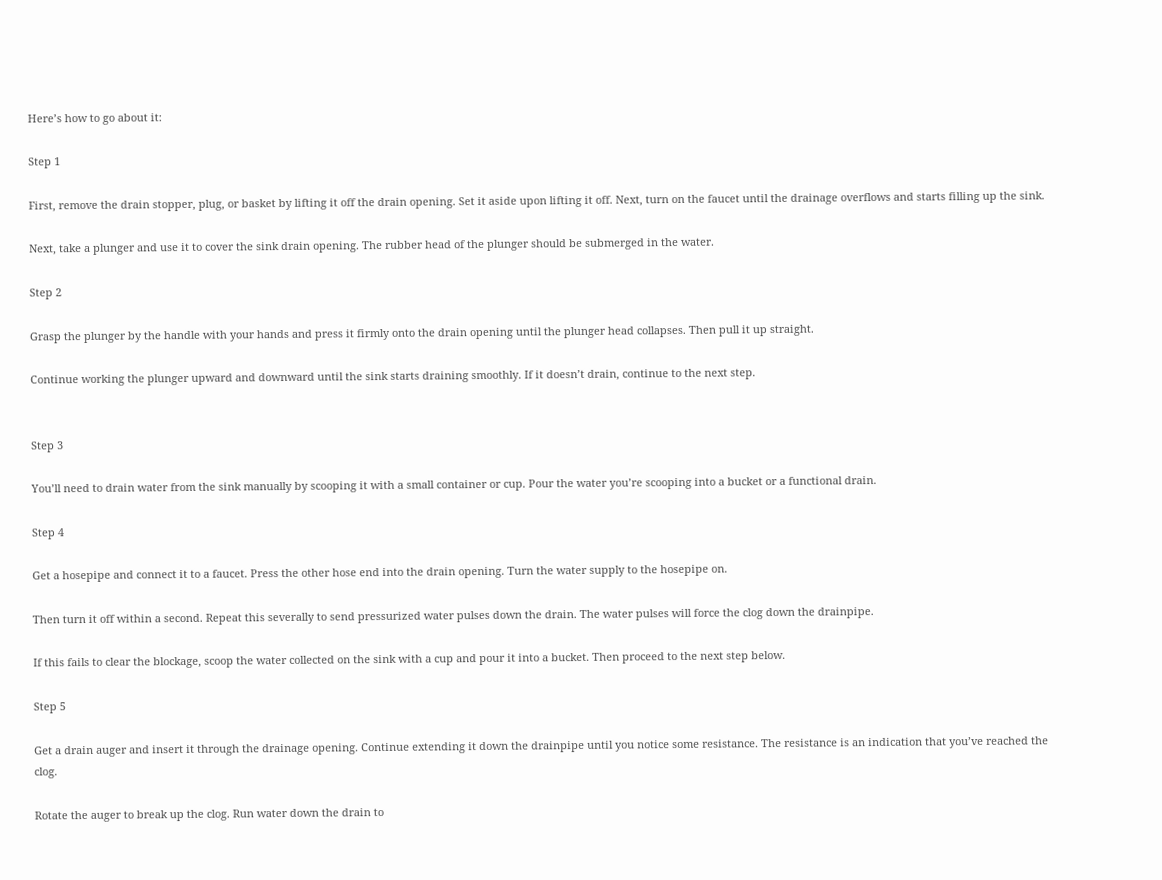Here’s how to go about it:

Step 1

First, remove the drain stopper, plug, or basket by lifting it off the drain opening. Set it aside upon lifting it off. Next, turn on the faucet until the drainage overflows and starts filling up the sink.

Next, take a plunger and use it to cover the sink drain opening. The rubber head of the plunger should be submerged in the water.

Step 2

Grasp the plunger by the handle with your hands and press it firmly onto the drain opening until the plunger head collapses. Then pull it up straight.

Continue working the plunger upward and downward until the sink starts draining smoothly. If it doesn’t drain, continue to the next step.


Step 3

You’ll need to drain water from the sink manually by scooping it with a small container or cup. Pour the water you’re scooping into a bucket or a functional drain.

Step 4

Get a hosepipe and connect it to a faucet. Press the other hose end into the drain opening. Turn the water supply to the hosepipe on.

Then turn it off within a second. Repeat this severally to send pressurized water pulses down the drain. The water pulses will force the clog down the drainpipe.

If this fails to clear the blockage, scoop the water collected on the sink with a cup and pour it into a bucket. Then proceed to the next step below.

Step 5

Get a drain auger and insert it through the drainage opening. Continue extending it down the drainpipe until you notice some resistance. The resistance is an indication that you’ve reached the clog.

Rotate the auger to break up the clog. Run water down the drain to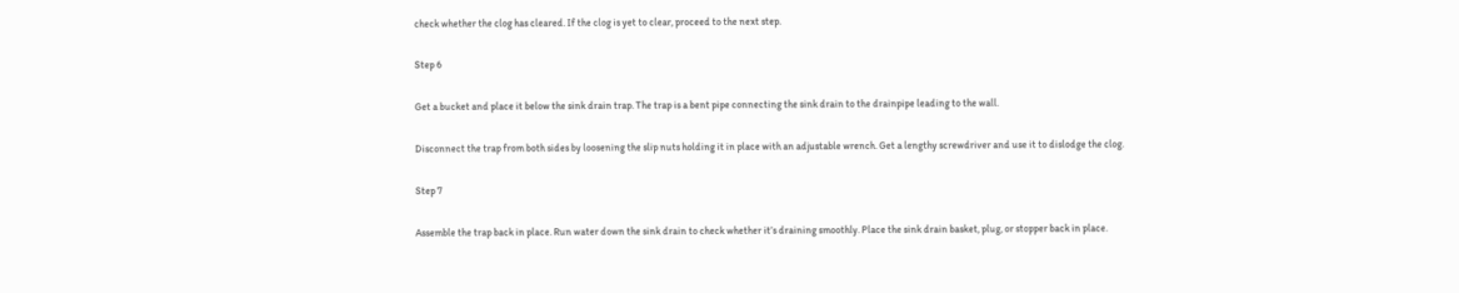check whether the clog has cleared. If the clog is yet to clear, proceed to the next step.

Step 6

Get a bucket and place it below the sink drain trap. The trap is a bent pipe connecting the sink drain to the drainpipe leading to the wall.

Disconnect the trap from both sides by loosening the slip nuts holding it in place with an adjustable wrench. Get a lengthy screwdriver and use it to dislodge the clog.

Step 7

Assemble the trap back in place. Run water down the sink drain to check whether it’s draining smoothly. Place the sink drain basket, plug, or stopper back in place.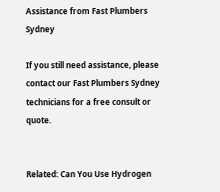Assistance from Fast Plumbers Sydney

If you still need assistance, please contact our Fast Plumbers Sydney technicians for a free consult or quote.


Related: Can You Use Hydrogen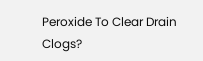Peroxide To Clear Drain Clogs?